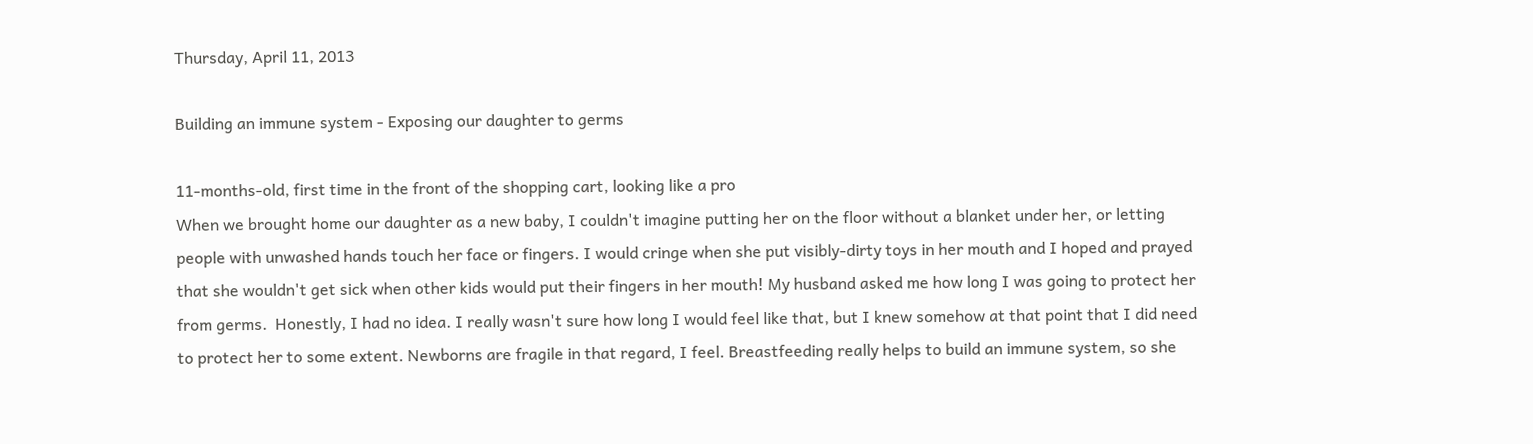Thursday, April 11, 2013

Building an immune system - Exposing our daughter to germs

11-months-old, first time in the front of the shopping cart, looking like a pro
When we brought home our daughter as a new baby, I couldn't imagine putting her on the floor without a blanket under her, or letting people with unwashed hands touch her face or fingers. I would cringe when she put visibly-dirty toys in her mouth and I hoped and prayed that she wouldn't get sick when other kids would put their fingers in her mouth! My husband asked me how long I was going to protect her from germs.  Honestly, I had no idea. I really wasn't sure how long I would feel like that, but I knew somehow at that point that I did need to protect her to some extent. Newborns are fragile in that regard, I feel. Breastfeeding really helps to build an immune system, so she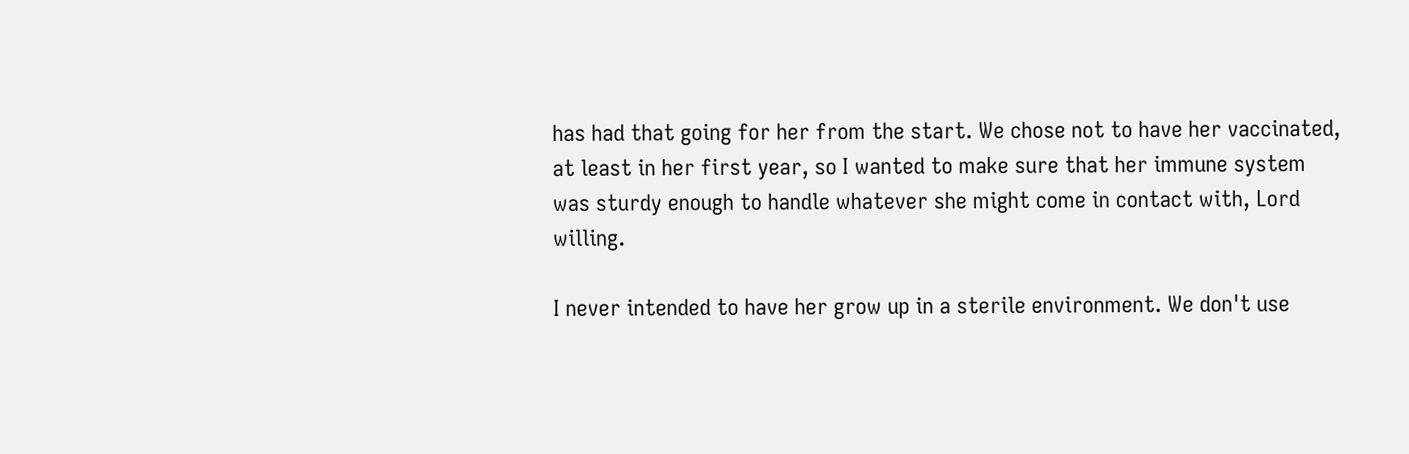has had that going for her from the start. We chose not to have her vaccinated, at least in her first year, so I wanted to make sure that her immune system was sturdy enough to handle whatever she might come in contact with, Lord willing.

I never intended to have her grow up in a sterile environment. We don't use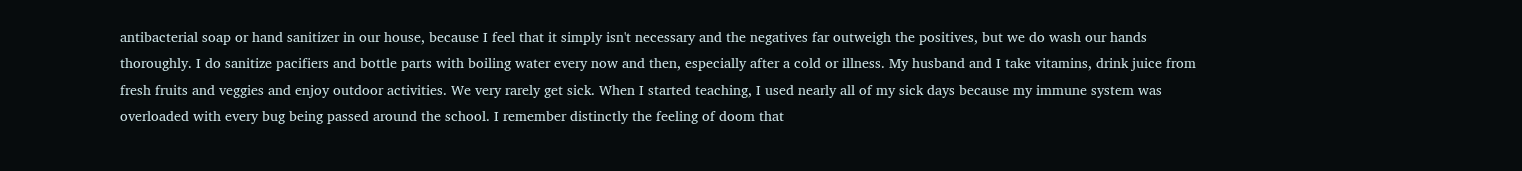antibacterial soap or hand sanitizer in our house, because I feel that it simply isn't necessary and the negatives far outweigh the positives, but we do wash our hands thoroughly. I do sanitize pacifiers and bottle parts with boiling water every now and then, especially after a cold or illness. My husband and I take vitamins, drink juice from fresh fruits and veggies and enjoy outdoor activities. We very rarely get sick. When I started teaching, I used nearly all of my sick days because my immune system was overloaded with every bug being passed around the school. I remember distinctly the feeling of doom that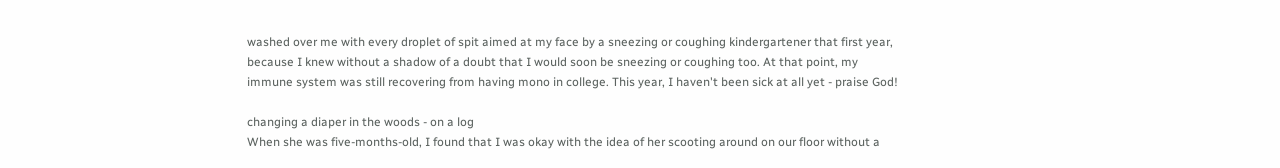washed over me with every droplet of spit aimed at my face by a sneezing or coughing kindergartener that first year, because I knew without a shadow of a doubt that I would soon be sneezing or coughing too. At that point, my immune system was still recovering from having mono in college. This year, I haven't been sick at all yet - praise God!

changing a diaper in the woods - on a log
When she was five-months-old, I found that I was okay with the idea of her scooting around on our floor without a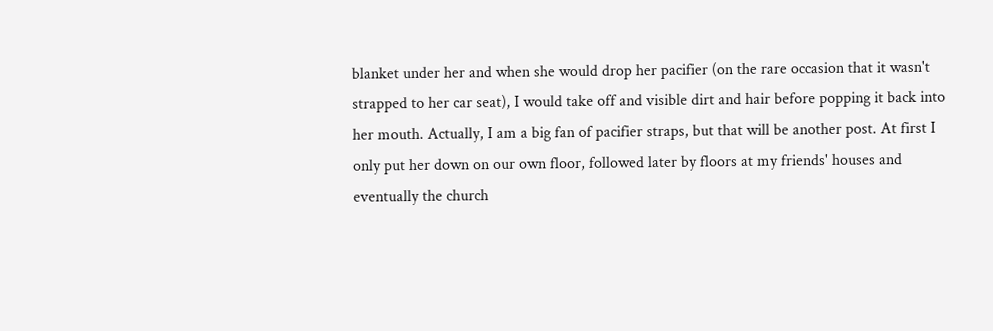blanket under her and when she would drop her pacifier (on the rare occasion that it wasn't strapped to her car seat), I would take off and visible dirt and hair before popping it back into her mouth. Actually, I am a big fan of pacifier straps, but that will be another post. At first I only put her down on our own floor, followed later by floors at my friends' houses and eventually the church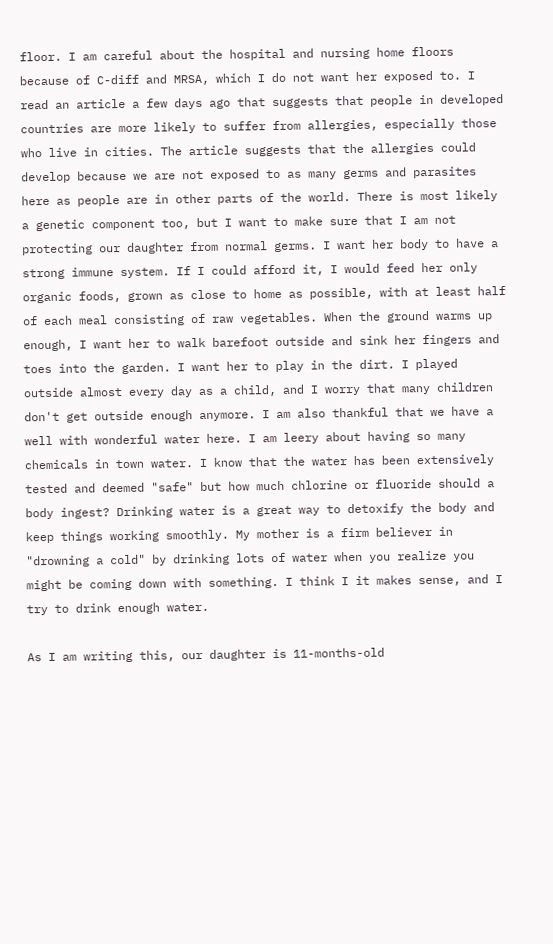floor. I am careful about the hospital and nursing home floors because of C-diff and MRSA, which I do not want her exposed to. I read an article a few days ago that suggests that people in developed countries are more likely to suffer from allergies, especially those who live in cities. The article suggests that the allergies could develop because we are not exposed to as many germs and parasites here as people are in other parts of the world. There is most likely a genetic component too, but I want to make sure that I am not protecting our daughter from normal germs. I want her body to have a strong immune system. If I could afford it, I would feed her only organic foods, grown as close to home as possible, with at least half of each meal consisting of raw vegetables. When the ground warms up enough, I want her to walk barefoot outside and sink her fingers and toes into the garden. I want her to play in the dirt. I played outside almost every day as a child, and I worry that many children don't get outside enough anymore. I am also thankful that we have a well with wonderful water here. I am leery about having so many chemicals in town water. I know that the water has been extensively tested and deemed "safe" but how much chlorine or fluoride should a body ingest? Drinking water is a great way to detoxify the body and keep things working smoothly. My mother is a firm believer in "drowning a cold" by drinking lots of water when you realize you might be coming down with something. I think I it makes sense, and I try to drink enough water.

As I am writing this, our daughter is 11-months-old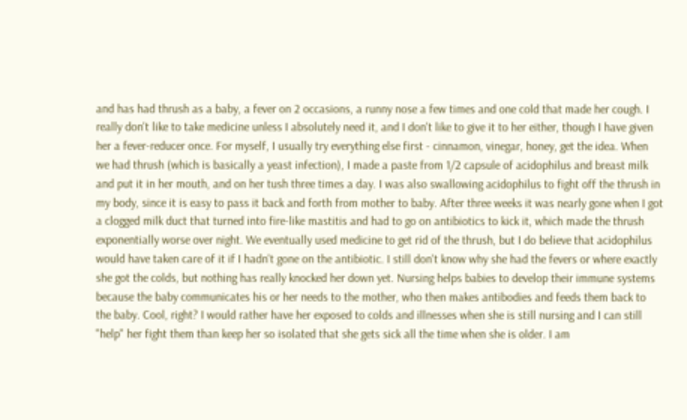and has had thrush as a baby, a fever on 2 occasions, a runny nose a few times and one cold that made her cough. I really don't like to take medicine unless I absolutely need it, and I don't like to give it to her either, though I have given her a fever-reducer once. For myself, I usually try everything else first - cinnamon, vinegar, honey, get the idea. When we had thrush (which is basically a yeast infection), I made a paste from 1/2 capsule of acidophilus and breast milk and put it in her mouth, and on her tush three times a day. I was also swallowing acidophilus to fight off the thrush in my body, since it is easy to pass it back and forth from mother to baby. After three weeks it was nearly gone when I got a clogged milk duct that turned into fire-like mastitis and had to go on antibiotics to kick it, which made the thrush exponentially worse over night. We eventually used medicine to get rid of the thrush, but I do believe that acidophilus would have taken care of it if I hadn't gone on the antibiotic. I still don't know why she had the fevers or where exactly she got the colds, but nothing has really knocked her down yet. Nursing helps babies to develop their immune systems because the baby communicates his or her needs to the mother, who then makes antibodies and feeds them back to the baby. Cool, right? I would rather have her exposed to colds and illnesses when she is still nursing and I can still "help" her fight them than keep her so isolated that she gets sick all the time when she is older. I am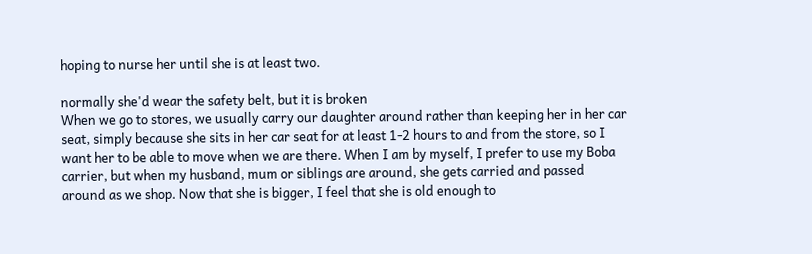hoping to nurse her until she is at least two.

normally she'd wear the safety belt, but it is broken
When we go to stores, we usually carry our daughter around rather than keeping her in her car seat, simply because she sits in her car seat for at least 1-2 hours to and from the store, so I want her to be able to move when we are there. When I am by myself, I prefer to use my Boba carrier, but when my husband, mum or siblings are around, she gets carried and passed around as we shop. Now that she is bigger, I feel that she is old enough to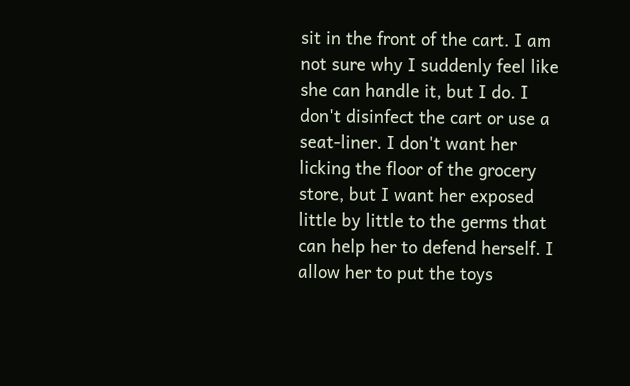sit in the front of the cart. I am not sure why I suddenly feel like she can handle it, but I do. I don't disinfect the cart or use a seat-liner. I don't want her licking the floor of the grocery store, but I want her exposed little by little to the germs that can help her to defend herself. I allow her to put the toys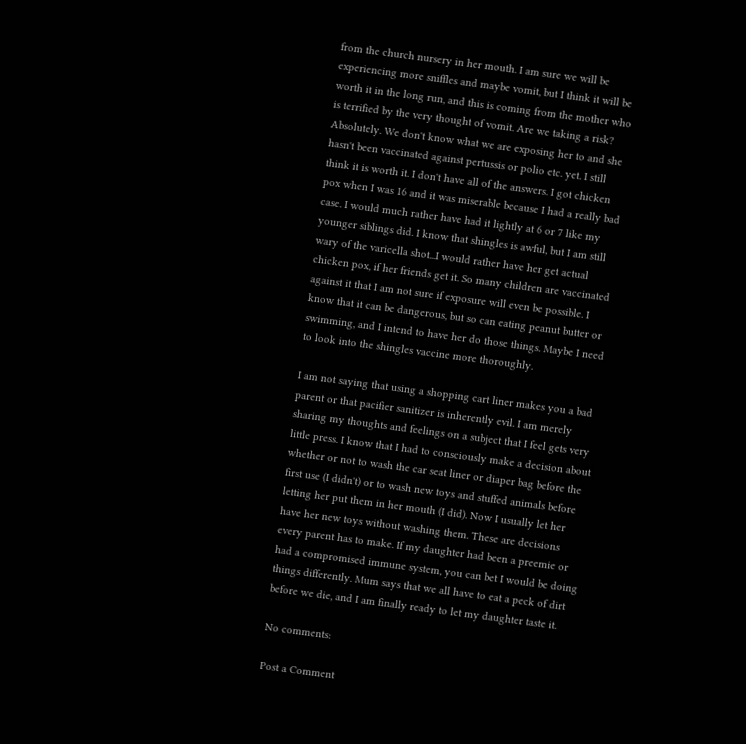from the church nursery in her mouth. I am sure we will be experiencing more sniffles and maybe vomit, but I think it will be worth it in the long run, and this is coming from the mother who is terrified by the very thought of vomit. Are we taking a risk? Absolutely. We don't know what we are exposing her to and she hasn't been vaccinated against pertussis or polio etc. yet. I still think it is worth it. I don't have all of the answers. I got chicken pox when I was 16 and it was miserable because I had a really bad case. I would much rather have had it lightly at 6 or 7 like my younger siblings did. I know that shingles is awful, but I am still wary of the varicella shot...I would rather have her get actual chicken pox, if her friends get it. So many children are vaccinated against it that I am not sure if exposure will even be possible. I know that it can be dangerous, but so can eating peanut butter or swimming, and I intend to have her do those things. Maybe I need to look into the shingles vaccine more thoroughly.

I am not saying that using a shopping cart liner makes you a bad parent or that pacifier sanitizer is inherently evil. I am merely sharing my thoughts and feelings on a subject that I feel gets very little press. I know that I had to consciously make a decision about whether or not to wash the car seat liner or diaper bag before the first use (I didn't) or to wash new toys and stuffed animals before letting her put them in her mouth (I did). Now I usually let her have her new toys without washing them. These are decisions every parent has to make. If my daughter had been a preemie or had a compromised immune system, you can bet I would be doing things differently. Mum says that we all have to eat a peck of dirt before we die, and I am finally ready to let my daughter taste it.

No comments:

Post a Comment